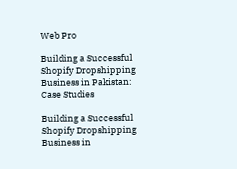Web Pro

Building a Successful Shopify Dropshipping Business in Pakistan: Case Studies

Building a Successful Shopify Dropshipping Business in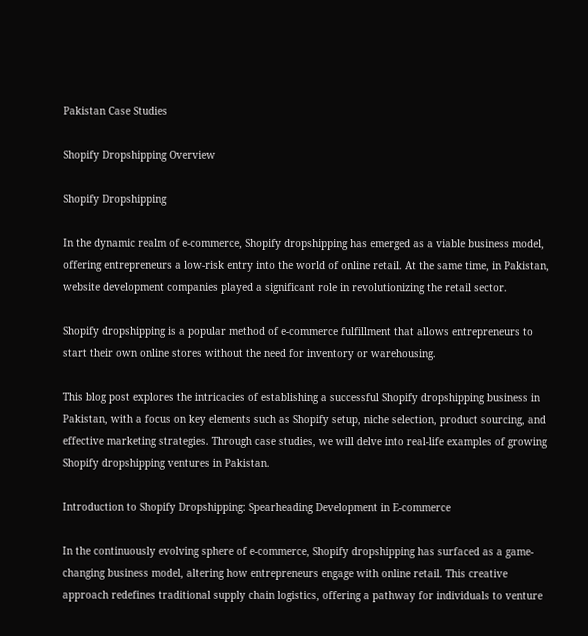Pakistan Case Studies

Shopify Dropshipping Overview

Shopify Dropshipping

In the dynamic realm of e-commerce, Shopify dropshipping has emerged as a viable business model, offering entrepreneurs a low-risk entry into the world of online retail. At the same time, in Pakistan, website development companies played a significant role in revolutionizing the retail sector.

Shopify dropshipping is a popular method of e-commerce fulfillment that allows entrepreneurs to start their own online stores without the need for inventory or warehousing.

This blog post explores the intricacies of establishing a successful Shopify dropshipping business in Pakistan, with a focus on key elements such as Shopify setup, niche selection, product sourcing, and effective marketing strategies. Through case studies, we will delve into real-life examples of growing Shopify dropshipping ventures in Pakistan.

Introduction to Shopify Dropshipping: Spearheading Development in E-commerce

In the continuously evolving sphere of e-commerce, Shopify dropshipping has surfaced as a game-changing business model, altering how entrepreneurs engage with online retail. This creative approach redefines traditional supply chain logistics, offering a pathway for individuals to venture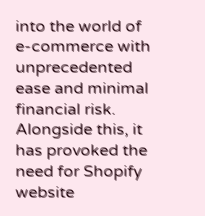into the world of e-commerce with unprecedented ease and minimal financial risk. Alongside this, it has provoked the need for Shopify website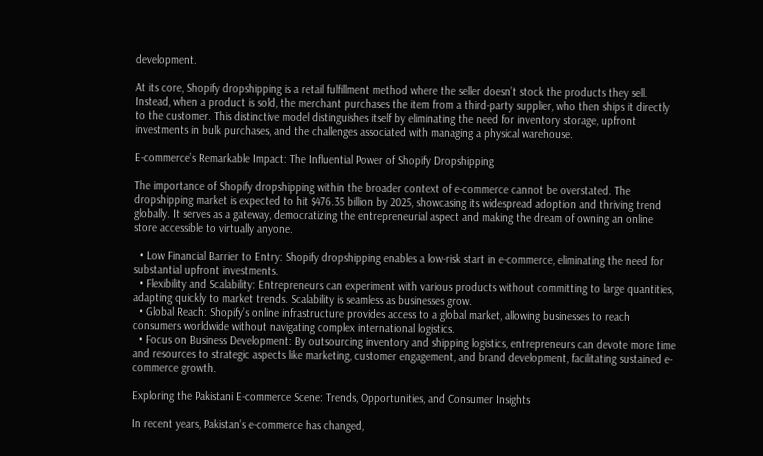development.

At its core, Shopify dropshipping is a retail fulfillment method where the seller doesn’t stock the products they sell. Instead, when a product is sold, the merchant purchases the item from a third-party supplier, who then ships it directly to the customer. This distinctive model distinguishes itself by eliminating the need for inventory storage, upfront investments in bulk purchases, and the challenges associated with managing a physical warehouse.

E-commerce’s Remarkable Impact: The Influential Power of Shopify Dropshipping

The importance of Shopify dropshipping within the broader context of e-commerce cannot be overstated. The dropshipping market is expected to hit $476.35 billion by 2025, showcasing its widespread adoption and thriving trend globally. It serves as a gateway, democratizing the entrepreneurial aspect and making the dream of owning an online store accessible to virtually anyone.

  • Low Financial Barrier to Entry: Shopify dropshipping enables a low-risk start in e-commerce, eliminating the need for substantial upfront investments.
  • Flexibility and Scalability: Entrepreneurs can experiment with various products without committing to large quantities, adapting quickly to market trends. Scalability is seamless as businesses grow.
  • Global Reach: Shopify’s online infrastructure provides access to a global market, allowing businesses to reach consumers worldwide without navigating complex international logistics.
  • Focus on Business Development: By outsourcing inventory and shipping logistics, entrepreneurs can devote more time and resources to strategic aspects like marketing, customer engagement, and brand development, facilitating sustained e-commerce growth.

Exploring the Pakistani E-commerce Scene: Trends, Opportunities, and Consumer Insights

In recent years, Pakistan’s e-commerce has changed,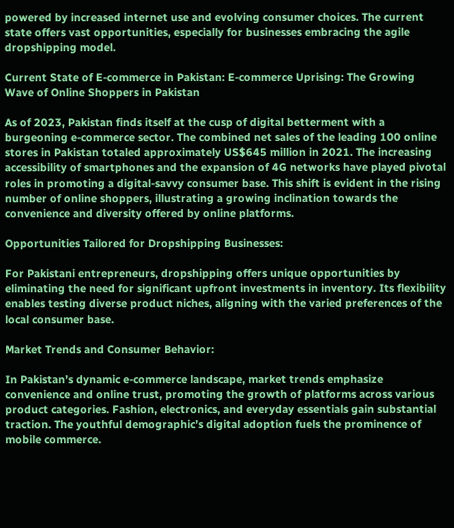powered by increased internet use and evolving consumer choices. The current state offers vast opportunities, especially for businesses embracing the agile dropshipping model.

Current State of E-commerce in Pakistan: E-commerce Uprising: The Growing Wave of Online Shoppers in Pakistan

As of 2023, Pakistan finds itself at the cusp of digital betterment with a burgeoning e-commerce sector. The combined net sales of the leading 100 online stores in Pakistan totaled approximately US$645 million in 2021. The increasing accessibility of smartphones and the expansion of 4G networks have played pivotal roles in promoting a digital-savvy consumer base. This shift is evident in the rising number of online shoppers, illustrating a growing inclination towards the convenience and diversity offered by online platforms.

Opportunities Tailored for Dropshipping Businesses:

For Pakistani entrepreneurs, dropshipping offers unique opportunities by eliminating the need for significant upfront investments in inventory. Its flexibility enables testing diverse product niches, aligning with the varied preferences of the local consumer base.

Market Trends and Consumer Behavior:

In Pakistan’s dynamic e-commerce landscape, market trends emphasize convenience and online trust, promoting the growth of platforms across various product categories. Fashion, electronics, and everyday essentials gain substantial traction. The youthful demographic’s digital adoption fuels the prominence of mobile commerce.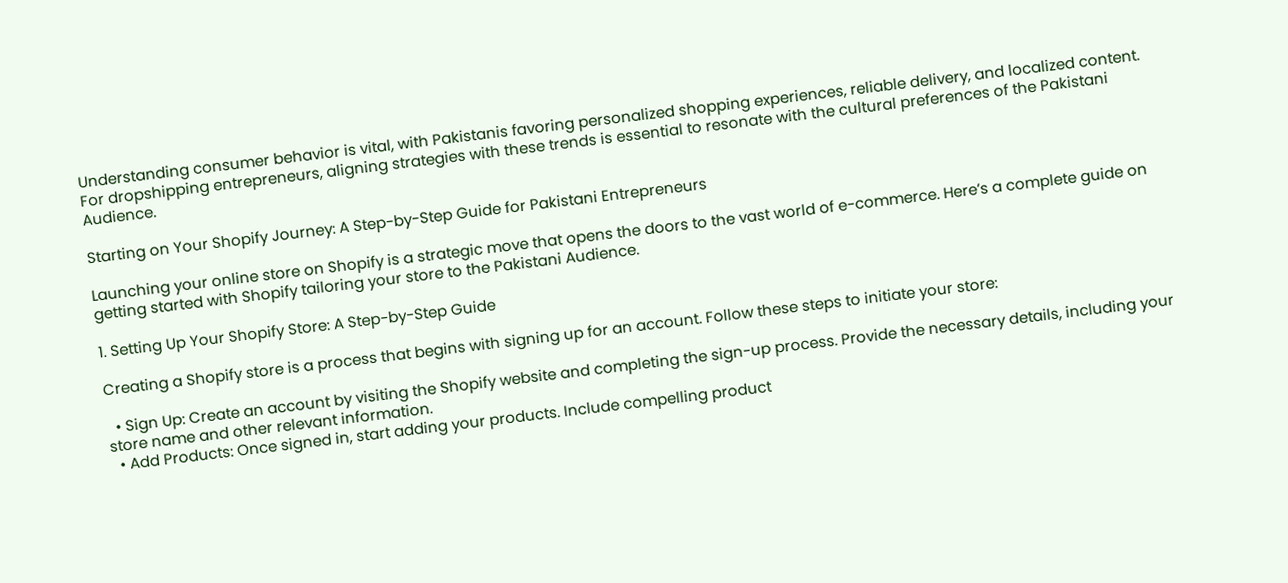Understanding consumer behavior is vital, with Pakistanis favoring personalized shopping experiences, reliable delivery, and localized content. For dropshipping entrepreneurs, aligning strategies with these trends is essential to resonate with the cultural preferences of the Pakistani Audience.

Starting on Your Shopify Journey: A Step-by-Step Guide for Pakistani Entrepreneurs

Launching your online store on Shopify is a strategic move that opens the doors to the vast world of e-commerce. Here’s a complete guide on getting started with Shopify tailoring your store to the Pakistani Audience.

1. Setting Up Your Shopify Store: A Step-by-Step Guide

Creating a Shopify store is a process that begins with signing up for an account. Follow these steps to initiate your store:

  • Sign Up: Create an account by visiting the Shopify website and completing the sign-up process. Provide the necessary details, including your store name and other relevant information.
  • Add Products: Once signed in, start adding your products. Include compelling product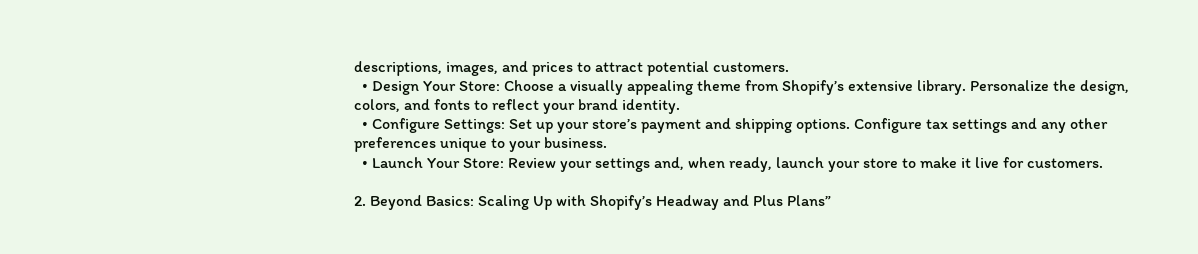descriptions, images, and prices to attract potential customers.
  • Design Your Store: Choose a visually appealing theme from Shopify’s extensive library. Personalize the design, colors, and fonts to reflect your brand identity.
  • Configure Settings: Set up your store’s payment and shipping options. Configure tax settings and any other preferences unique to your business.
  • Launch Your Store: Review your settings and, when ready, launch your store to make it live for customers.

2. Beyond Basics: Scaling Up with Shopify’s Headway and Plus Plans”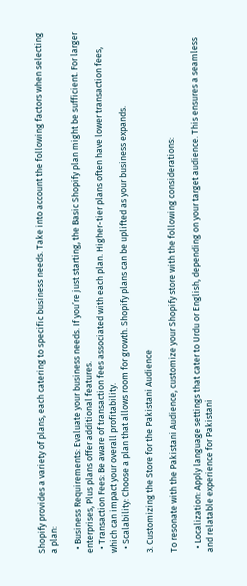Shopify provides a variety of plans, each catering to specific business needs. Take into account the following factors when selecting a plan:

  • Business Requirements: Evaluate your business needs. If you’re just starting, the Basic Shopify plan might be sufficient. For larger enterprises, Plus plans offer additional features.
  • Transaction Fees: Be aware of transaction fees associated with each plan. Higher-tier plans often have lower transaction fees, which can impact your overall profitability.
  • Scalability: Choose a plan that allows room for growth. Shopify plans can be uplifted as your business expands.

3. Customizing the Store for the Pakistani Audience

To resonate with the Pakistani Audience, customize your Shopify store with the following considerations:

  • Localization: Apply language settings that cater to Urdu or English, depending on your target audience. This ensures a seamless and relatable experience for Pakistani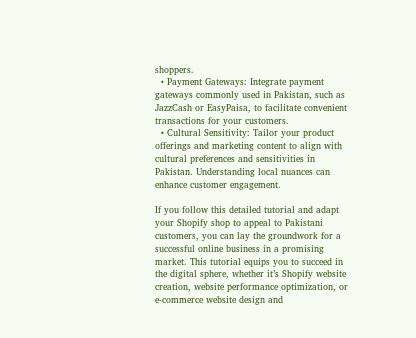shoppers.
  • Payment Gateways: Integrate payment gateways commonly used in Pakistan, such as JazzCash or EasyPaisa, to facilitate convenient transactions for your customers.
  • Cultural Sensitivity: Tailor your product offerings and marketing content to align with cultural preferences and sensitivities in Pakistan. Understanding local nuances can enhance customer engagement.

If you follow this detailed tutorial and adapt your Shopify shop to appeal to Pakistani customers, you can lay the groundwork for a successful online business in a promising market. This tutorial equips you to succeed in the digital sphere, whether it’s Shopify website creation, website performance optimization, or e-commerce website design and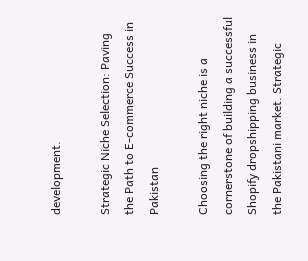development.

Strategic Niche Selection: Paving the Path to E-commerce Success in Pakistan

Choosing the right niche is a cornerstone of building a successful Shopify dropshipping business in the Pakistani market. Strategic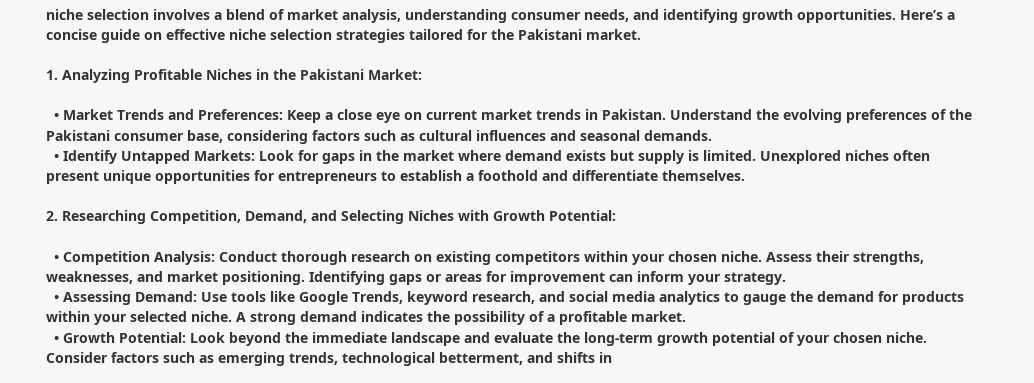niche selection involves a blend of market analysis, understanding consumer needs, and identifying growth opportunities. Here’s a concise guide on effective niche selection strategies tailored for the Pakistani market.

1. Analyzing Profitable Niches in the Pakistani Market:

  • Market Trends and Preferences: Keep a close eye on current market trends in Pakistan. Understand the evolving preferences of the Pakistani consumer base, considering factors such as cultural influences and seasonal demands.
  • Identify Untapped Markets: Look for gaps in the market where demand exists but supply is limited. Unexplored niches often present unique opportunities for entrepreneurs to establish a foothold and differentiate themselves.

2. Researching Competition, Demand, and Selecting Niches with Growth Potential:

  • Competition Analysis: Conduct thorough research on existing competitors within your chosen niche. Assess their strengths, weaknesses, and market positioning. Identifying gaps or areas for improvement can inform your strategy.
  • Assessing Demand: Use tools like Google Trends, keyword research, and social media analytics to gauge the demand for products within your selected niche. A strong demand indicates the possibility of a profitable market.
  • Growth Potential: Look beyond the immediate landscape and evaluate the long-term growth potential of your chosen niche. Consider factors such as emerging trends, technological betterment, and shifts in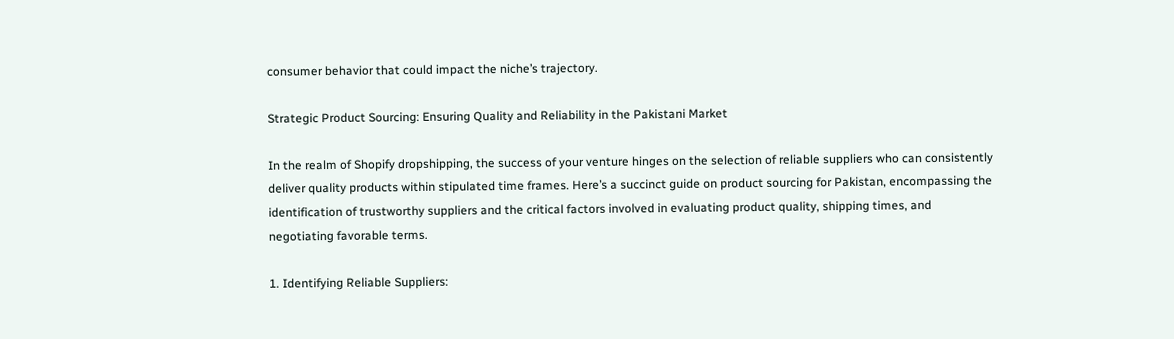consumer behavior that could impact the niche’s trajectory.

Strategic Product Sourcing: Ensuring Quality and Reliability in the Pakistani Market

In the realm of Shopify dropshipping, the success of your venture hinges on the selection of reliable suppliers who can consistently deliver quality products within stipulated time frames. Here’s a succinct guide on product sourcing for Pakistan, encompassing the identification of trustworthy suppliers and the critical factors involved in evaluating product quality, shipping times, and negotiating favorable terms.

1. Identifying Reliable Suppliers: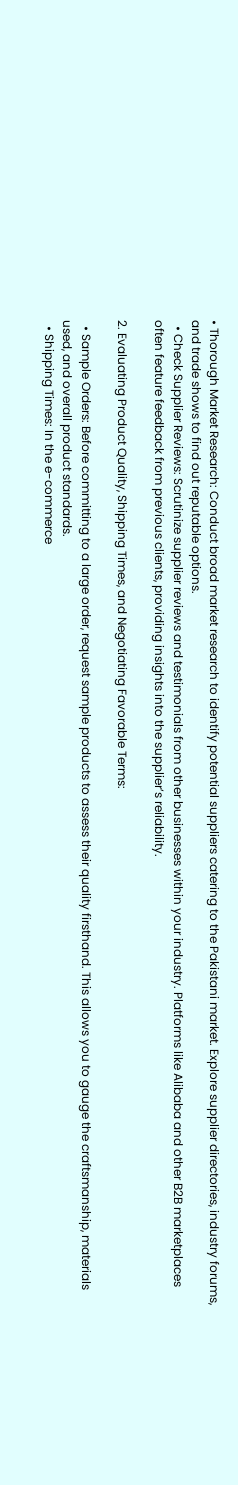• Thorough Market Research: Conduct broad market research to identify potential suppliers catering to the Pakistani market. Explore supplier directories, industry forums, and trade shows to find out reputable options.
  • Check Supplier Reviews: Scrutinize supplier reviews and testimonials from other businesses within your industry. Platforms like Alibaba and other B2B marketplaces often feature feedback from previous clients, providing insights into the supplier’s reliability.

2. Evaluating Product Quality, Shipping Times, and Negotiating Favorable Terms:

  • Sample Orders: Before committing to a large order, request sample products to assess their quality firsthand. This allows you to gauge the craftsmanship, materials used, and overall product standards.
  • Shipping Times: In the e-commerce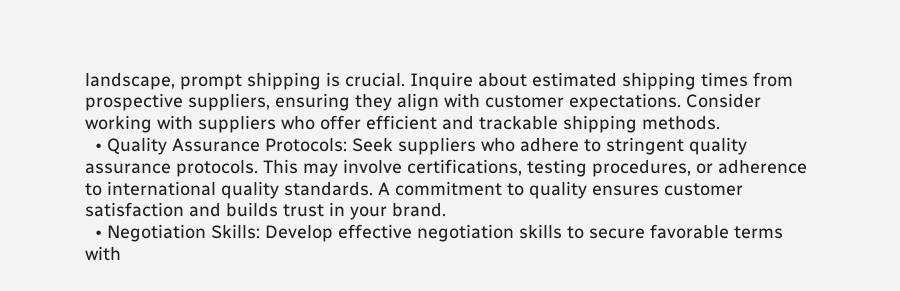landscape, prompt shipping is crucial. Inquire about estimated shipping times from prospective suppliers, ensuring they align with customer expectations. Consider working with suppliers who offer efficient and trackable shipping methods.
  • Quality Assurance Protocols: Seek suppliers who adhere to stringent quality assurance protocols. This may involve certifications, testing procedures, or adherence to international quality standards. A commitment to quality ensures customer satisfaction and builds trust in your brand.
  • Negotiation Skills: Develop effective negotiation skills to secure favorable terms with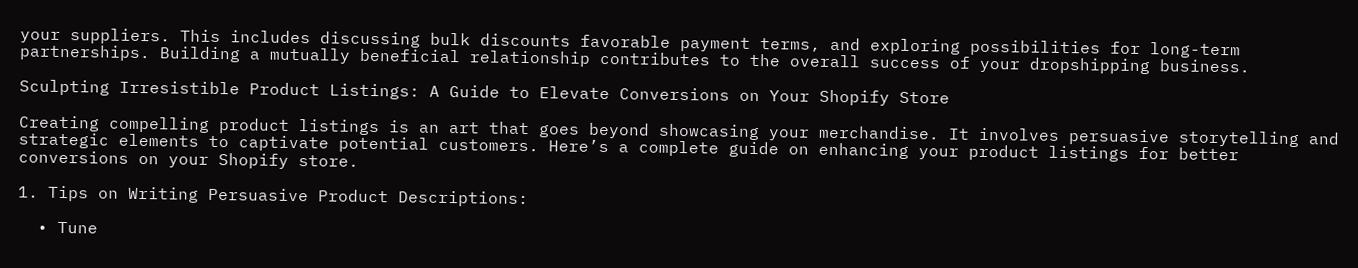your suppliers. This includes discussing bulk discounts favorable payment terms, and exploring possibilities for long-term partnerships. Building a mutually beneficial relationship contributes to the overall success of your dropshipping business.

Sculpting Irresistible Product Listings: A Guide to Elevate Conversions on Your Shopify Store

Creating compelling product listings is an art that goes beyond showcasing your merchandise. It involves persuasive storytelling and strategic elements to captivate potential customers. Here’s a complete guide on enhancing your product listings for better conversions on your Shopify store.

1. Tips on Writing Persuasive Product Descriptions:

  • Tune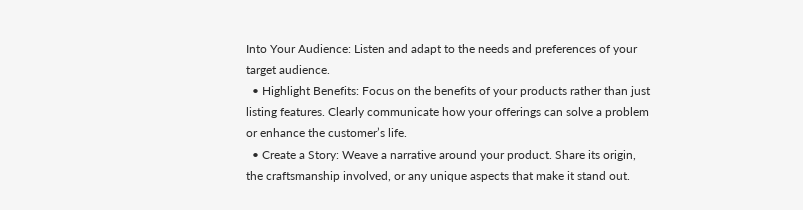Into Your Audience: Listen and adapt to the needs and preferences of your target audience.
  • Highlight Benefits: Focus on the benefits of your products rather than just listing features. Clearly communicate how your offerings can solve a problem or enhance the customer’s life.
  • Create a Story: Weave a narrative around your product. Share its origin, the craftsmanship involved, or any unique aspects that make it stand out.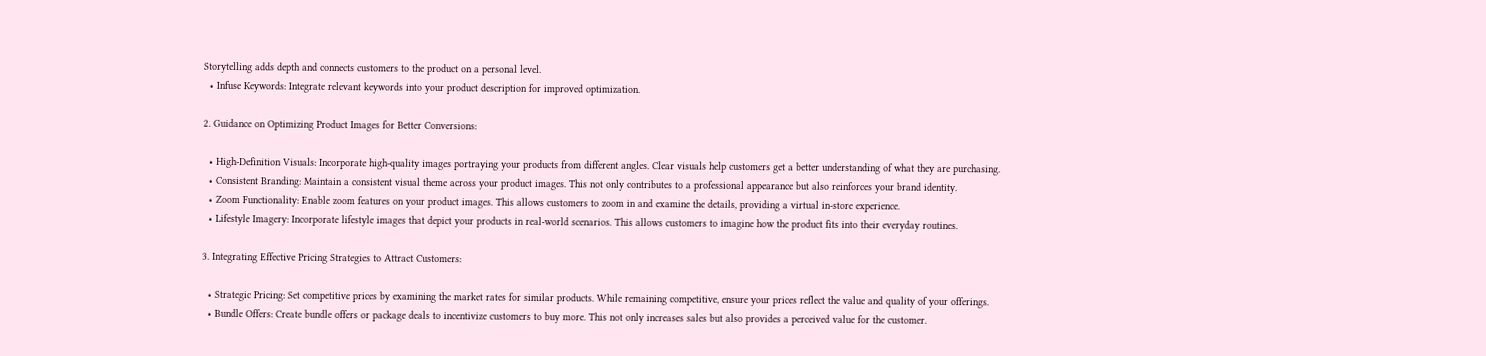Storytelling adds depth and connects customers to the product on a personal level.
  • Infuse Keywords: Integrate relevant keywords into your product description for improved optimization.

2. Guidance on Optimizing Product Images for Better Conversions:

  • High-Definition Visuals: Incorporate high-quality images portraying your products from different angles. Clear visuals help customers get a better understanding of what they are purchasing.
  • Consistent Branding: Maintain a consistent visual theme across your product images. This not only contributes to a professional appearance but also reinforces your brand identity.
  • Zoom Functionality: Enable zoom features on your product images. This allows customers to zoom in and examine the details, providing a virtual in-store experience.
  • Lifestyle Imagery: Incorporate lifestyle images that depict your products in real-world scenarios. This allows customers to imagine how the product fits into their everyday routines.

3. Integrating Effective Pricing Strategies to Attract Customers:

  • Strategic Pricing: Set competitive prices by examining the market rates for similar products. While remaining competitive, ensure your prices reflect the value and quality of your offerings.
  • Bundle Offers: Create bundle offers or package deals to incentivize customers to buy more. This not only increases sales but also provides a perceived value for the customer.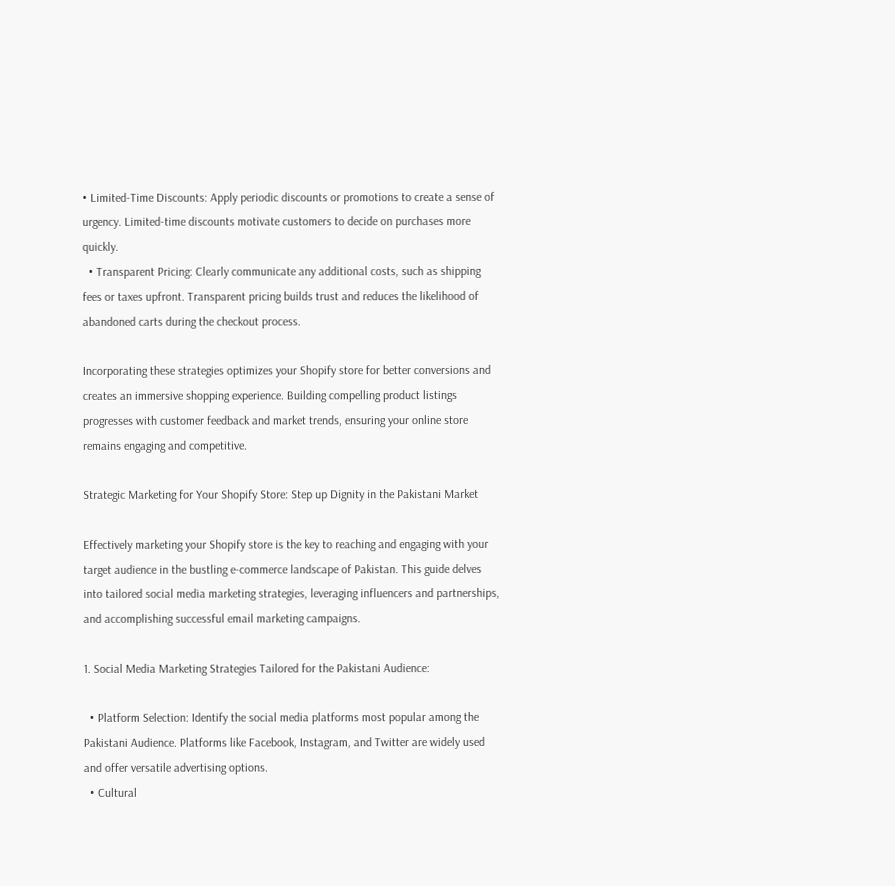• Limited-Time Discounts: Apply periodic discounts or promotions to create a sense of urgency. Limited-time discounts motivate customers to decide on purchases more quickly.
  • Transparent Pricing: Clearly communicate any additional costs, such as shipping fees or taxes upfront. Transparent pricing builds trust and reduces the likelihood of abandoned carts during the checkout process.

Incorporating these strategies optimizes your Shopify store for better conversions and creates an immersive shopping experience. Building compelling product listings progresses with customer feedback and market trends, ensuring your online store remains engaging and competitive.

Strategic Marketing for Your Shopify Store: Step up Dignity in the Pakistani Market

Effectively marketing your Shopify store is the key to reaching and engaging with your target audience in the bustling e-commerce landscape of Pakistan. This guide delves into tailored social media marketing strategies, leveraging influencers and partnerships, and accomplishing successful email marketing campaigns.

1. Social Media Marketing Strategies Tailored for the Pakistani Audience:

  • Platform Selection: Identify the social media platforms most popular among the Pakistani Audience. Platforms like Facebook, Instagram, and Twitter are widely used and offer versatile advertising options.
  • Cultural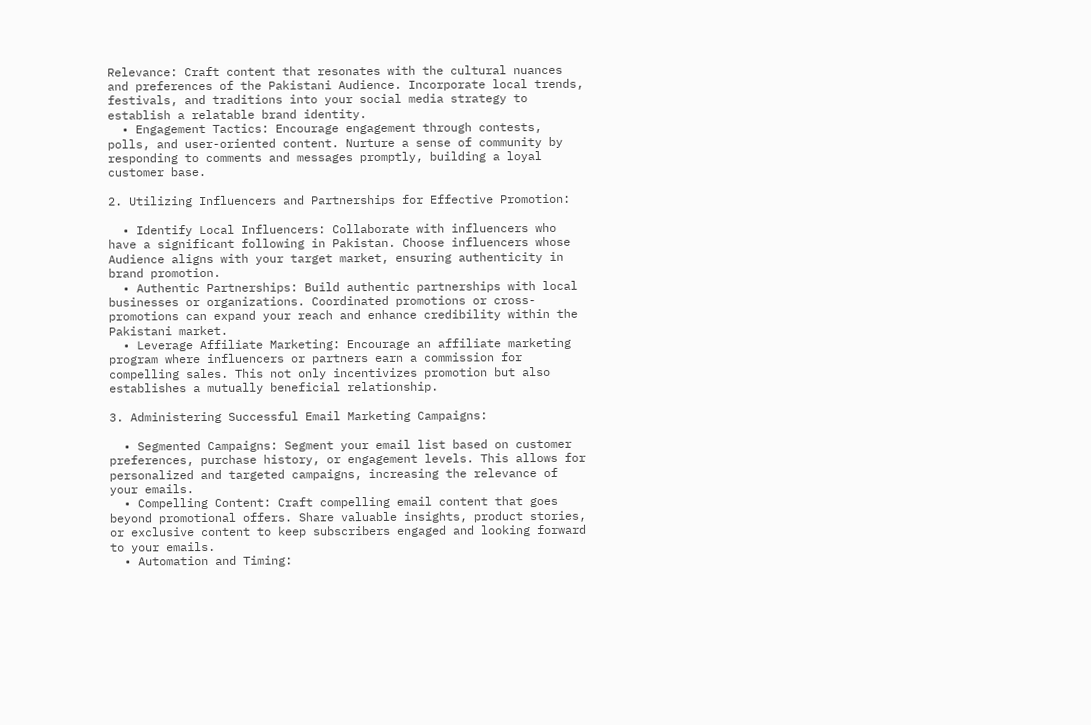Relevance: Craft content that resonates with the cultural nuances and preferences of the Pakistani Audience. Incorporate local trends, festivals, and traditions into your social media strategy to establish a relatable brand identity.
  • Engagement Tactics: Encourage engagement through contests, polls, and user-oriented content. Nurture a sense of community by responding to comments and messages promptly, building a loyal customer base.

2. Utilizing Influencers and Partnerships for Effective Promotion:

  • Identify Local Influencers: Collaborate with influencers who have a significant following in Pakistan. Choose influencers whose Audience aligns with your target market, ensuring authenticity in brand promotion.
  • Authentic Partnerships: Build authentic partnerships with local businesses or organizations. Coordinated promotions or cross-promotions can expand your reach and enhance credibility within the Pakistani market.
  • Leverage Affiliate Marketing: Encourage an affiliate marketing program where influencers or partners earn a commission for compelling sales. This not only incentivizes promotion but also establishes a mutually beneficial relationship.

3. Administering Successful Email Marketing Campaigns:

  • Segmented Campaigns: Segment your email list based on customer preferences, purchase history, or engagement levels. This allows for personalized and targeted campaigns, increasing the relevance of your emails.
  • Compelling Content: Craft compelling email content that goes beyond promotional offers. Share valuable insights, product stories, or exclusive content to keep subscribers engaged and looking forward to your emails.
  • Automation and Timing: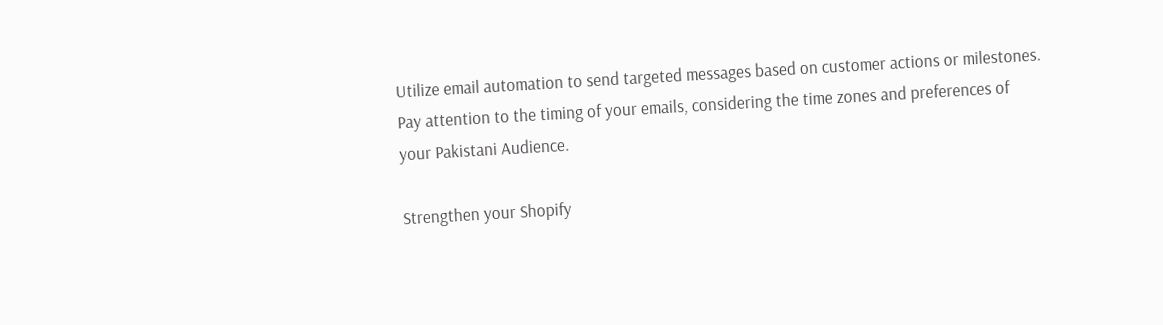Utilize email automation to send targeted messages based on customer actions or milestones. Pay attention to the timing of your emails, considering the time zones and preferences of your Pakistani Audience.

Strengthen your Shopify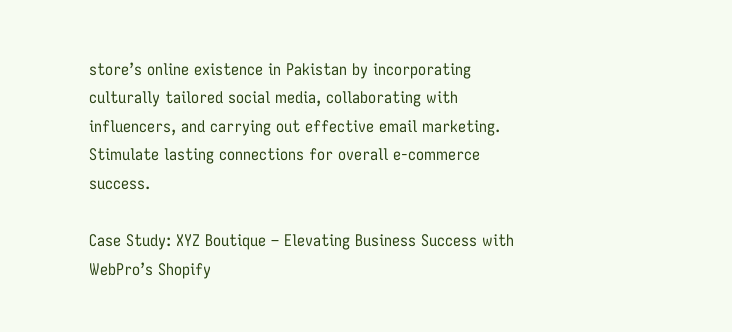store’s online existence in Pakistan by incorporating culturally tailored social media, collaborating with influencers, and carrying out effective email marketing. Stimulate lasting connections for overall e-commerce success.

Case Study: XYZ Boutique – Elevating Business Success with WebPro’s Shopify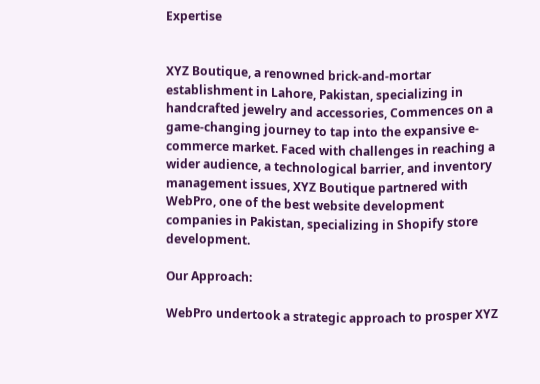Expertise


XYZ Boutique, a renowned brick-and-mortar establishment in Lahore, Pakistan, specializing in handcrafted jewelry and accessories, Commences on a game-changing journey to tap into the expansive e-commerce market. Faced with challenges in reaching a wider audience, a technological barrier, and inventory management issues, XYZ Boutique partnered with WebPro, one of the best website development companies in Pakistan, specializing in Shopify store development.

Our Approach:

WebPro undertook a strategic approach to prosper XYZ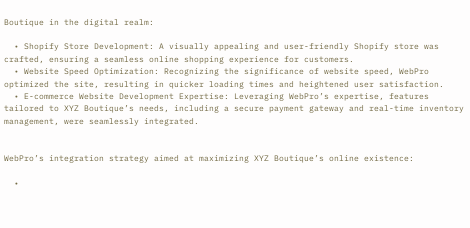Boutique in the digital realm:

  • Shopify Store Development: A visually appealing and user-friendly Shopify store was crafted, ensuring a seamless online shopping experience for customers.
  • Website Speed Optimization: Recognizing the significance of website speed, WebPro optimized the site, resulting in quicker loading times and heightened user satisfaction.
  • E-commerce Website Development Expertise: Leveraging WebPro’s expertise, features tailored to XYZ Boutique’s needs, including a secure payment gateway and real-time inventory management, were seamlessly integrated.


WebPro’s integration strategy aimed at maximizing XYZ Boutique’s online existence:

  •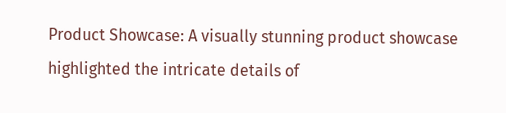Product Showcase: A visually stunning product showcase highlighted the intricate details of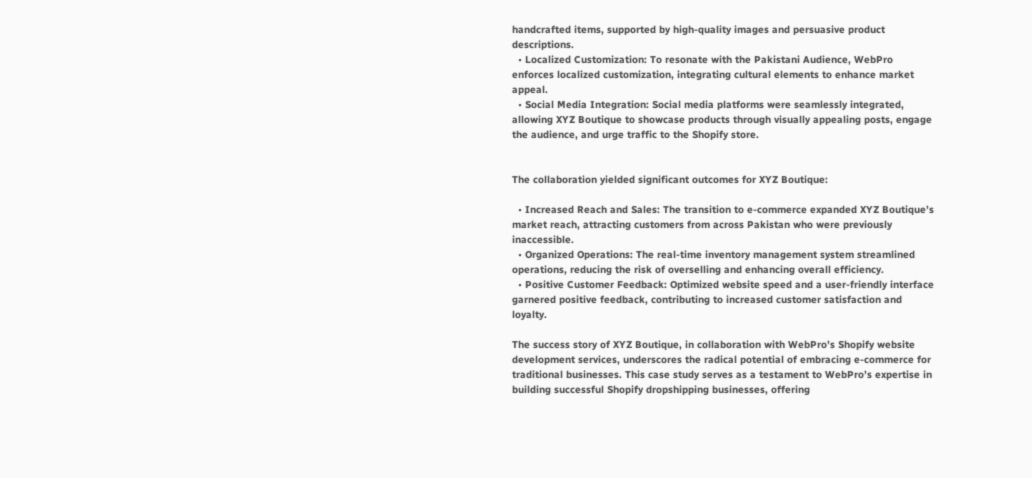handcrafted items, supported by high-quality images and persuasive product descriptions.
  • Localized Customization: To resonate with the Pakistani Audience, WebPro enforces localized customization, integrating cultural elements to enhance market appeal.
  • Social Media Integration: Social media platforms were seamlessly integrated, allowing XYZ Boutique to showcase products through visually appealing posts, engage the audience, and urge traffic to the Shopify store.


The collaboration yielded significant outcomes for XYZ Boutique:

  • Increased Reach and Sales: The transition to e-commerce expanded XYZ Boutique’s market reach, attracting customers from across Pakistan who were previously inaccessible.
  • Organized Operations: The real-time inventory management system streamlined operations, reducing the risk of overselling and enhancing overall efficiency.
  • Positive Customer Feedback: Optimized website speed and a user-friendly interface garnered positive feedback, contributing to increased customer satisfaction and loyalty.

The success story of XYZ Boutique, in collaboration with WebPro’s Shopify website development services, underscores the radical potential of embracing e-commerce for traditional businesses. This case study serves as a testament to WebPro’s expertise in building successful Shopify dropshipping businesses, offering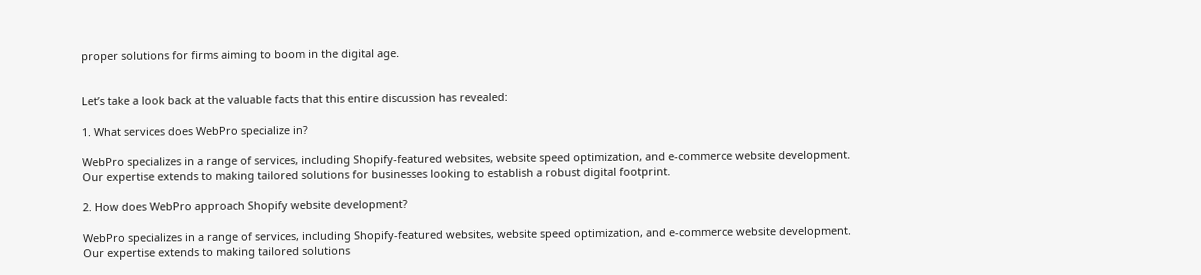proper solutions for firms aiming to boom in the digital age.


Let’s take a look back at the valuable facts that this entire discussion has revealed:

1. What services does WebPro specialize in?

WebPro specializes in a range of services, including Shopify-featured websites, website speed optimization, and e-commerce website development. Our expertise extends to making tailored solutions for businesses looking to establish a robust digital footprint.

2. How does WebPro approach Shopify website development?

WebPro specializes in a range of services, including Shopify-featured websites, website speed optimization, and e-commerce website development. Our expertise extends to making tailored solutions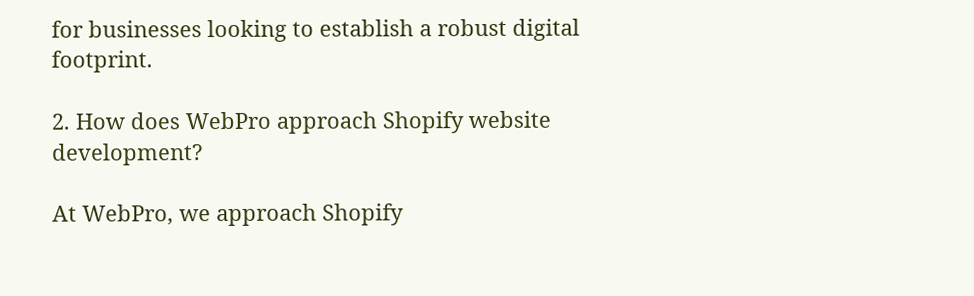for businesses looking to establish a robust digital footprint.

2. How does WebPro approach Shopify website development?

At WebPro, we approach Shopify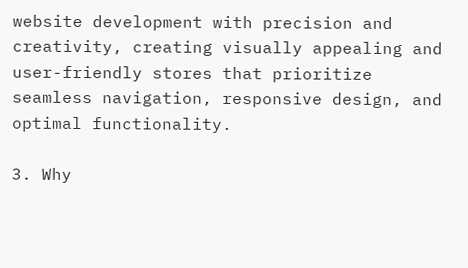website development with precision and creativity, creating visually appealing and user-friendly stores that prioritize seamless navigation, responsive design, and optimal functionality.

3. Why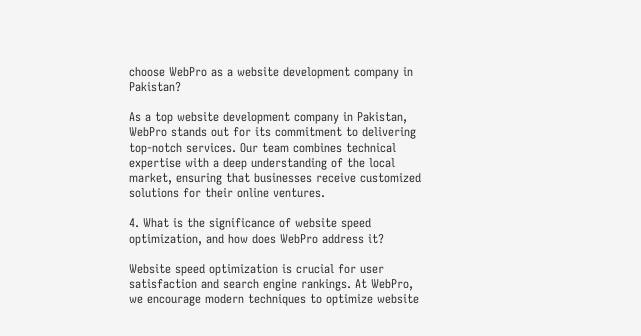choose WebPro as a website development company in Pakistan?

As a top website development company in Pakistan, WebPro stands out for its commitment to delivering top-notch services. Our team combines technical expertise with a deep understanding of the local market, ensuring that businesses receive customized solutions for their online ventures.

4. What is the significance of website speed optimization, and how does WebPro address it?

Website speed optimization is crucial for user satisfaction and search engine rankings. At WebPro, we encourage modern techniques to optimize website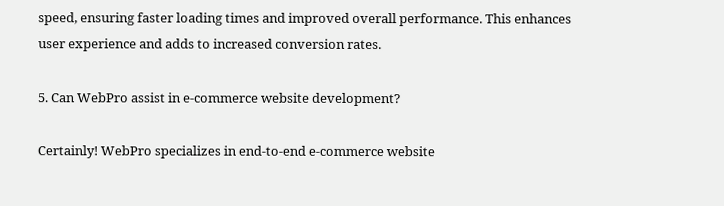speed, ensuring faster loading times and improved overall performance. This enhances user experience and adds to increased conversion rates.

5. Can WebPro assist in e-commerce website development?

Certainly! WebPro specializes in end-to-end e-commerce website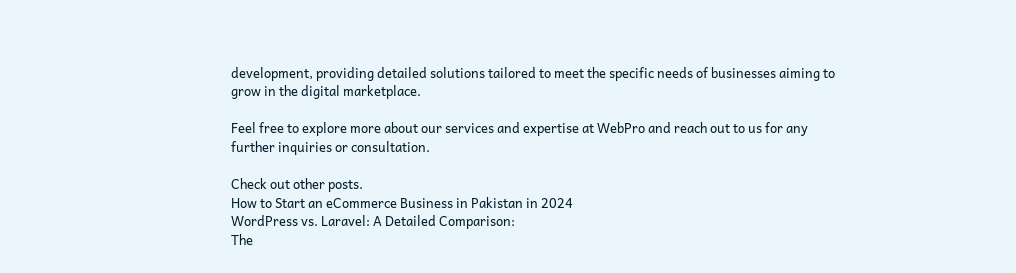development, providing detailed solutions tailored to meet the specific needs of businesses aiming to grow in the digital marketplace.

Feel free to explore more about our services and expertise at WebPro and reach out to us for any further inquiries or consultation.

Check out other posts.
How to Start an eCommerce Business in Pakistan in 2024
WordPress vs. Laravel: A Detailed Comparison:
The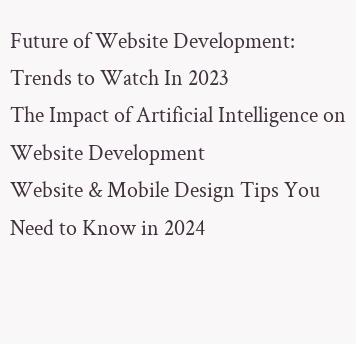Future of Website Development: Trends to Watch In 2023
The Impact of Artificial Intelligence on Website Development
Website & Mobile Design Tips You Need to Know in 2024